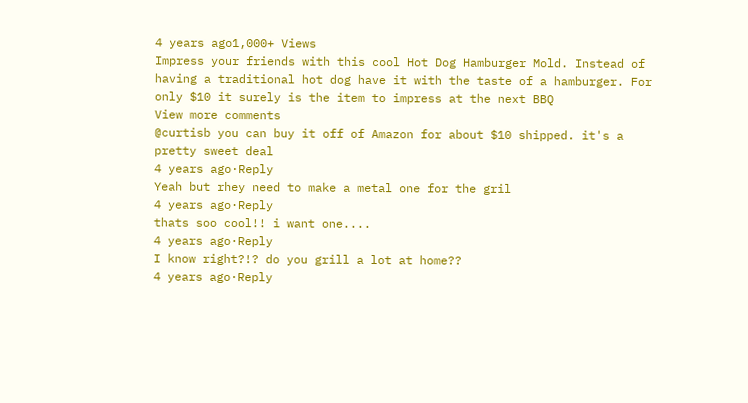4 years ago1,000+ Views
Impress your friends with this cool Hot Dog Hamburger Mold. Instead of having a traditional hot dog have it with the taste of a hamburger. For only $10 it surely is the item to impress at the next BBQ
View more comments
@curtisb you can buy it off of Amazon for about $10 shipped. it's a pretty sweet deal
4 years ago·Reply
Yeah but rhey need to make a metal one for the gril
4 years ago·Reply
thats soo cool!! i want one....
4 years ago·Reply
I know right?!? do you grill a lot at home??
4 years ago·Reply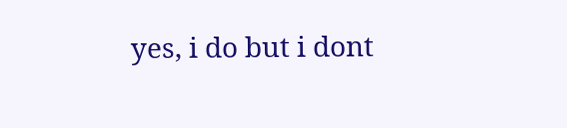yes, i do but i dont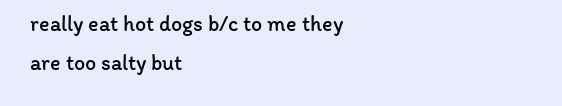really eat hot dogs b/c to me they are too salty but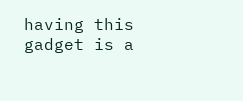having this gadget is a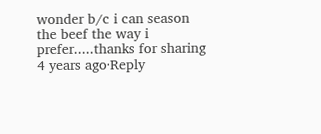wonder b/c i can season the beef the way i prefer.....thanks for sharing
4 years ago·Reply